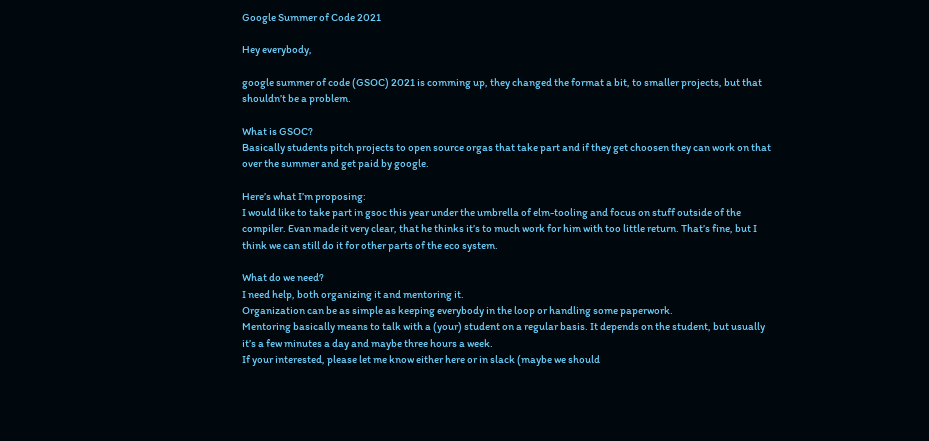Google Summer of Code 2021

Hey everybody,

google summer of code (GSOC) 2021 is comming up, they changed the format a bit, to smaller projects, but that shouldn’t be a problem.

What is GSOC?
Basically students pitch projects to open source orgas that take part and if they get choosen they can work on that over the summer and get paid by google.

Here’s what I’m proposing:
I would like to take part in gsoc this year under the umbrella of elm-tooling and focus on stuff outside of the compiler. Evan made it very clear, that he thinks it’s to much work for him with too little return. That’s fine, but I think we can still do it for other parts of the eco system.

What do we need?
I need help, both organizing it and mentoring it.
Organization can be as simple as keeping everybody in the loop or handling some paperwork.
Mentoring basically means to talk with a (your) student on a regular basis. It depends on the student, but usually it’s a few minutes a day and maybe three hours a week.
If your interested, please let me know either here or in slack (maybe we should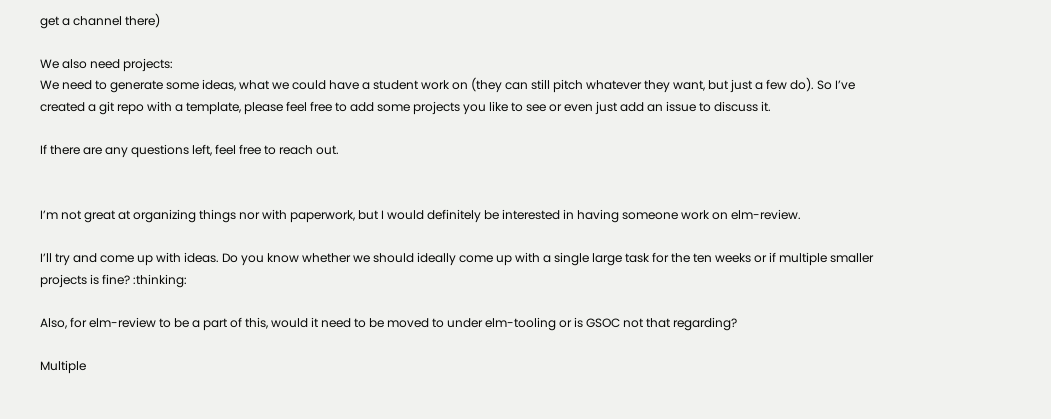get a channel there)

We also need projects:
We need to generate some ideas, what we could have a student work on (they can still pitch whatever they want, but just a few do). So I’ve created a git repo with a template, please feel free to add some projects you like to see or even just add an issue to discuss it.

If there are any questions left, feel free to reach out.


I’m not great at organizing things nor with paperwork, but I would definitely be interested in having someone work on elm-review.

I’ll try and come up with ideas. Do you know whether we should ideally come up with a single large task for the ten weeks or if multiple smaller projects is fine? :thinking:

Also, for elm-review to be a part of this, would it need to be moved to under elm-tooling or is GSOC not that regarding?

Multiple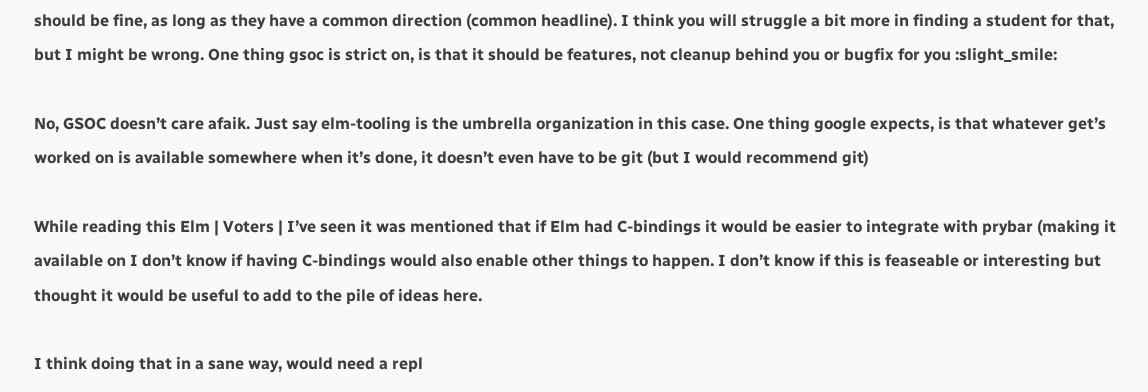should be fine, as long as they have a common direction (common headline). I think you will struggle a bit more in finding a student for that, but I might be wrong. One thing gsoc is strict on, is that it should be features, not cleanup behind you or bugfix for you :slight_smile:

No, GSOC doesn’t care afaik. Just say elm-tooling is the umbrella organization in this case. One thing google expects, is that whatever get’s worked on is available somewhere when it’s done, it doesn’t even have to be git (but I would recommend git)

While reading this Elm | Voters | I’ve seen it was mentioned that if Elm had C-bindings it would be easier to integrate with prybar (making it available on I don’t know if having C-bindings would also enable other things to happen. I don’t know if this is feaseable or interesting but thought it would be useful to add to the pile of ideas here.

I think doing that in a sane way, would need a repl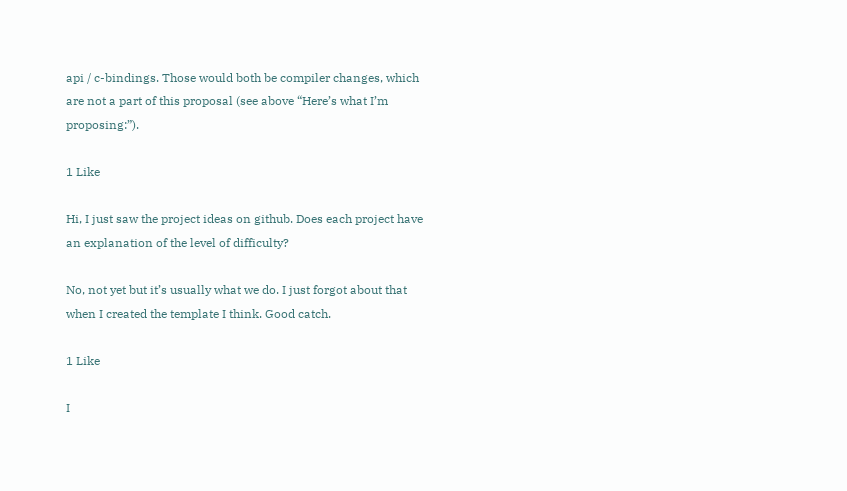api / c-bindings. Those would both be compiler changes, which are not a part of this proposal (see above “Here’s what I’m proposing:”).

1 Like

Hi, I just saw the project ideas on github. Does each project have an explanation of the level of difficulty?

No, not yet but it’s usually what we do. I just forgot about that when I created the template I think. Good catch.

1 Like

I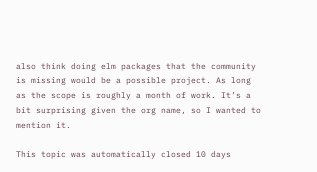also think doing elm packages that the community is missing would be a possible project. As long as the scope is roughly a month of work. It’s a bit surprising given the org name, so I wanted to mention it.

This topic was automatically closed 10 days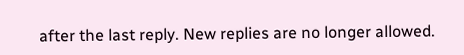after the last reply. New replies are no longer allowed.